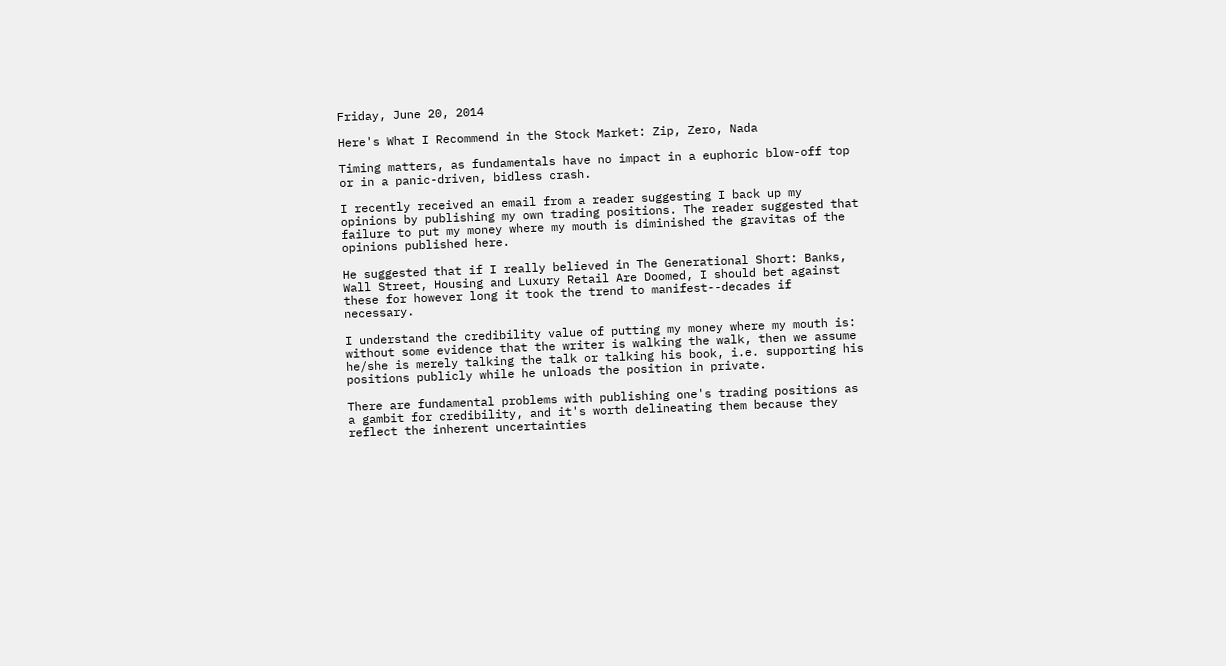Friday, June 20, 2014

Here's What I Recommend in the Stock Market: Zip, Zero, Nada

Timing matters, as fundamentals have no impact in a euphoric blow-off top or in a panic-driven, bidless crash.

I recently received an email from a reader suggesting I back up my opinions by publishing my own trading positions. The reader suggested that failure to put my money where my mouth is diminished the gravitas of the opinions published here.

He suggested that if I really believed in The Generational Short: Banks, Wall Street, Housing and Luxury Retail Are Doomed, I should bet against these for however long it took the trend to manifest--decades if necessary.

I understand the credibility value of putting my money where my mouth is: without some evidence that the writer is walking the walk, then we assume he/she is merely talking the talk or talking his book, i.e. supporting his positions publicly while he unloads the position in private.

There are fundamental problems with publishing one's trading positions as a gambit for credibility, and it's worth delineating them because they reflect the inherent uncertainties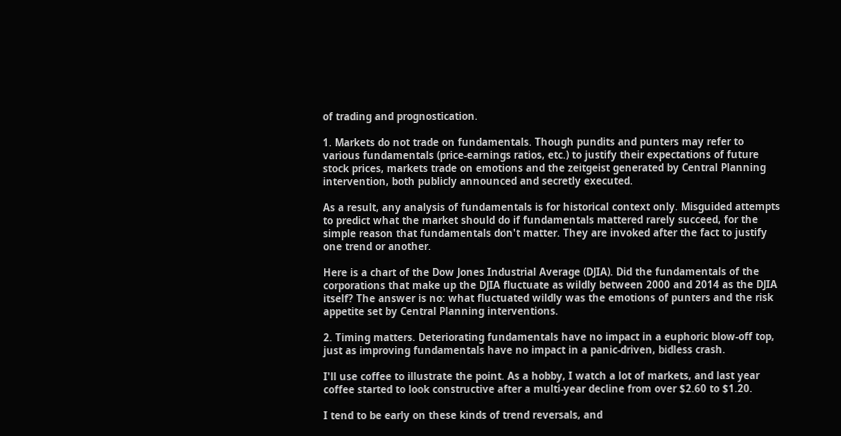of trading and prognostication.

1. Markets do not trade on fundamentals. Though pundits and punters may refer to various fundamentals (price-earnings ratios, etc.) to justify their expectations of future stock prices, markets trade on emotions and the zeitgeist generated by Central Planning intervention, both publicly announced and secretly executed.

As a result, any analysis of fundamentals is for historical context only. Misguided attempts to predict what the market should do if fundamentals mattered rarely succeed, for the simple reason that fundamentals don't matter. They are invoked after the fact to justify one trend or another.

Here is a chart of the Dow Jones Industrial Average (DJIA). Did the fundamentals of the corporations that make up the DJIA fluctuate as wildly between 2000 and 2014 as the DJIA itself? The answer is no: what fluctuated wildly was the emotions of punters and the risk appetite set by Central Planning interventions.

2. Timing matters. Deteriorating fundamentals have no impact in a euphoric blow-off top, just as improving fundamentals have no impact in a panic-driven, bidless crash.

I'll use coffee to illustrate the point. As a hobby, I watch a lot of markets, and last year coffee started to look constructive after a multi-year decline from over $2.60 to $1.20.

I tend to be early on these kinds of trend reversals, and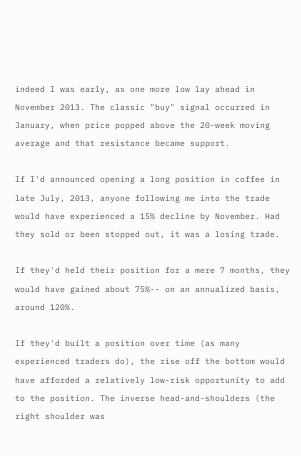indeed I was early, as one more low lay ahead in November 2013. The classic "buy" signal occurred in January, when price popped above the 20-week moving average and that resistance became support.

If I'd announced opening a long position in coffee in late July, 2013, anyone following me into the trade would have experienced a 15% decline by November. Had they sold or been stopped out, it was a losing trade.

If they'd held their position for a mere 7 months, they would have gained about 75%-- on an annualized basis, around 120%.

If they'd built a position over time (as many experienced traders do), the rise off the bottom would have afforded a relatively low-risk opportunity to add to the position. The inverse head-and-shoulders (the right shoulder was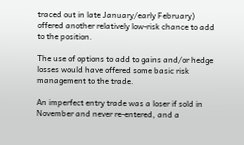traced out in late January/early February) offered another relatively low-risk chance to add to the position.

The use of options to add to gains and/or hedge losses would have offered some basic risk management to the trade.

An imperfect entry trade was a loser if sold in November and never re-entered, and a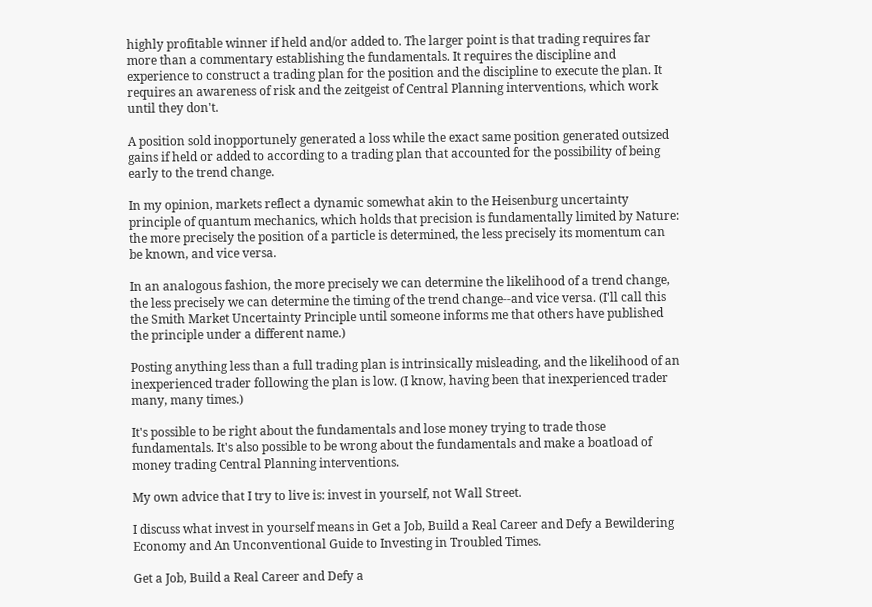highly profitable winner if held and/or added to. The larger point is that trading requires far more than a commentary establishing the fundamentals. It requires the discipline and experience to construct a trading plan for the position and the discipline to execute the plan. It requires an awareness of risk and the zeitgeist of Central Planning interventions, which work until they don't.

A position sold inopportunely generated a loss while the exact same position generated outsized gains if held or added to according to a trading plan that accounted for the possibility of being early to the trend change.

In my opinion, markets reflect a dynamic somewhat akin to the Heisenburg uncertainty principle of quantum mechanics, which holds that precision is fundamentally limited by Nature: the more precisely the position of a particle is determined, the less precisely its momentum can be known, and vice versa.

In an analogous fashion, the more precisely we can determine the likelihood of a trend change, the less precisely we can determine the timing of the trend change--and vice versa. (I'll call this the Smith Market Uncertainty Principle until someone informs me that others have published the principle under a different name.)

Posting anything less than a full trading plan is intrinsically misleading, and the likelihood of an inexperienced trader following the plan is low. (I know, having been that inexperienced trader many, many times.)

It's possible to be right about the fundamentals and lose money trying to trade those fundamentals. It's also possible to be wrong about the fundamentals and make a boatload of money trading Central Planning interventions.

My own advice that I try to live is: invest in yourself, not Wall Street.

I discuss what invest in yourself means in Get a Job, Build a Real Career and Defy a Bewildering Economy and An Unconventional Guide to Investing in Troubled Times.

Get a Job, Build a Real Career and Defy a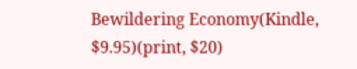Bewildering Economy(Kindle, $9.95)(print, $20)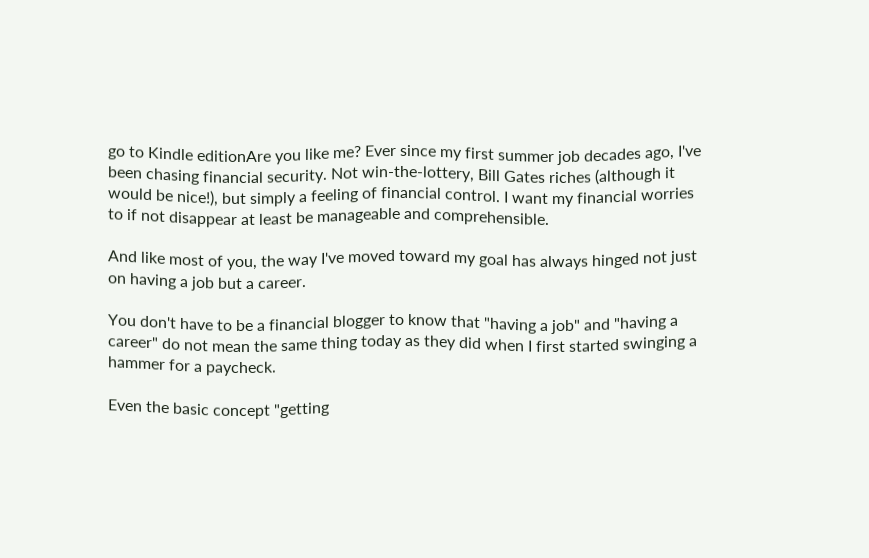go to Kindle editionAre you like me? Ever since my first summer job decades ago, I've been chasing financial security. Not win-the-lottery, Bill Gates riches (although it would be nice!), but simply a feeling of financial control. I want my financial worries to if not disappear at least be manageable and comprehensible.

And like most of you, the way I've moved toward my goal has always hinged not just on having a job but a career.

You don't have to be a financial blogger to know that "having a job" and "having a career" do not mean the same thing today as they did when I first started swinging a hammer for a paycheck.

Even the basic concept "getting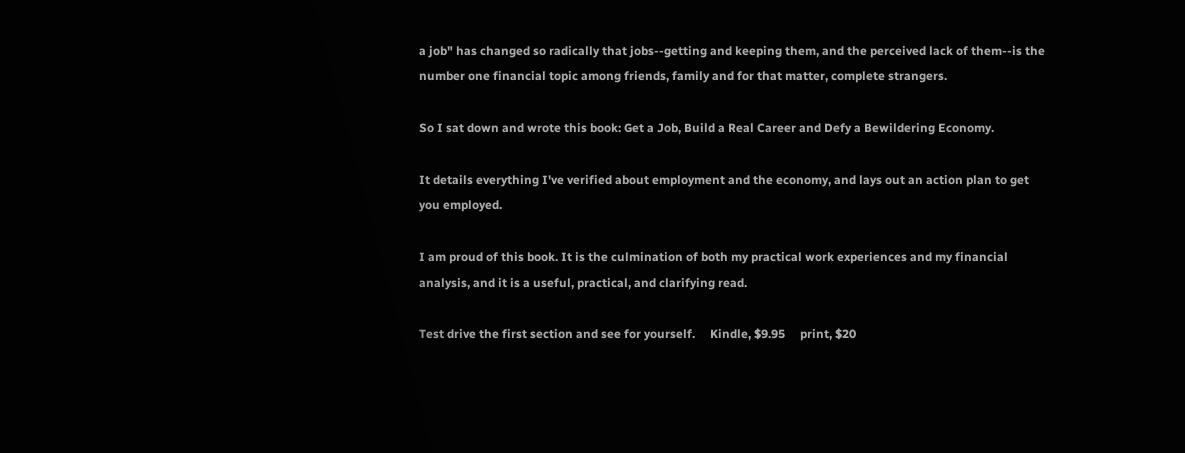a job" has changed so radically that jobs--getting and keeping them, and the perceived lack of them--is the number one financial topic among friends, family and for that matter, complete strangers.

So I sat down and wrote this book: Get a Job, Build a Real Career and Defy a Bewildering Economy.

It details everything I've verified about employment and the economy, and lays out an action plan to get you employed.

I am proud of this book. It is the culmination of both my practical work experiences and my financial analysis, and it is a useful, practical, and clarifying read.

Test drive the first section and see for yourself.     Kindle, $9.95     print, $20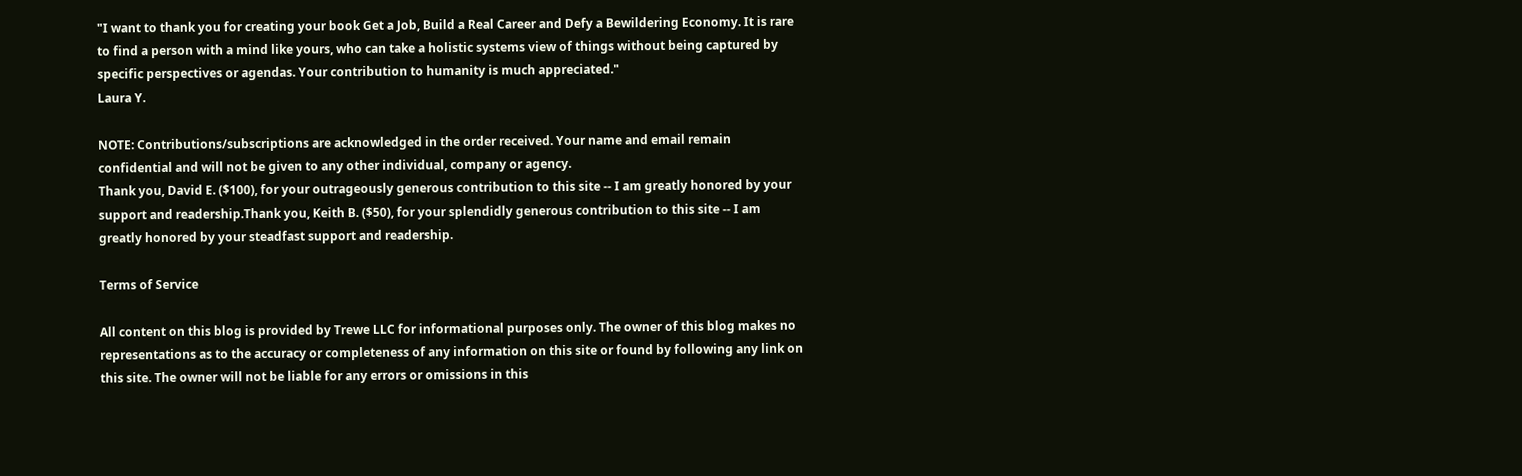"I want to thank you for creating your book Get a Job, Build a Real Career and Defy a Bewildering Economy. It is rare to find a person with a mind like yours, who can take a holistic systems view of things without being captured by specific perspectives or agendas. Your contribution to humanity is much appreciated."
Laura Y.

NOTE: Contributions/subscriptions are acknowledged in the order received. Your name and email remain confidential and will not be given to any other individual, company or agency.
Thank you, David E. ($100), for your outrageously generous contribution to this site -- I am greatly honored by your support and readership.Thank you, Keith B. ($50), for your splendidly generous contribution to this site -- I am greatly honored by your steadfast support and readership.

Terms of Service

All content on this blog is provided by Trewe LLC for informational purposes only. The owner of this blog makes no representations as to the accuracy or completeness of any information on this site or found by following any link on this site. The owner will not be liable for any errors or omissions in this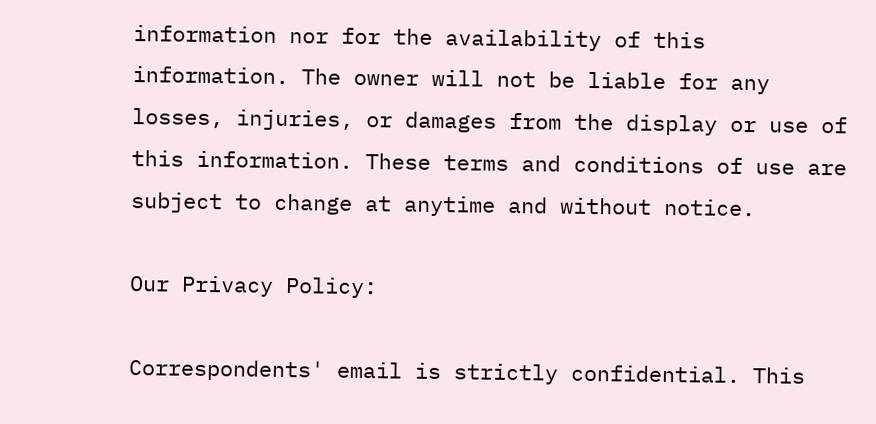information nor for the availability of this information. The owner will not be liable for any losses, injuries, or damages from the display or use of this information. These terms and conditions of use are subject to change at anytime and without notice.

Our Privacy Policy:

Correspondents' email is strictly confidential. This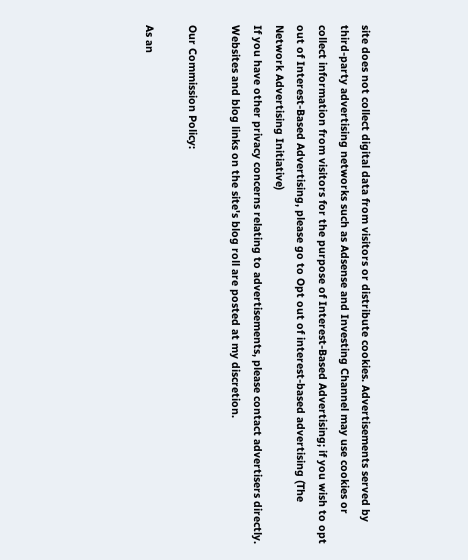site does not collect digital data from visitors or distribute cookies. Advertisements served by third-party advertising networks such as Adsense and Investing Channel may use cookies or collect information from visitors for the purpose of Interest-Based Advertising; if you wish to opt out of Interest-Based Advertising, please go to Opt out of interest-based advertising (The Network Advertising Initiative)
If you have other privacy concerns relating to advertisements, please contact advertisers directly. Websites and blog links on the site's blog roll are posted at my discretion.

Our Commission Policy:

As an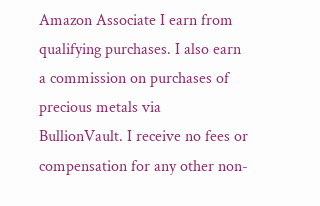Amazon Associate I earn from qualifying purchases. I also earn a commission on purchases of precious metals via BullionVault. I receive no fees or compensation for any other non-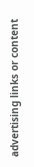advertising links or content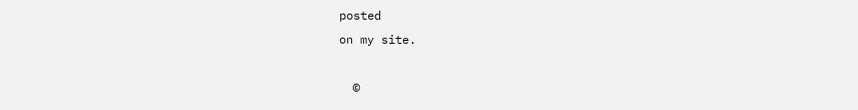posted
on my site.

  ©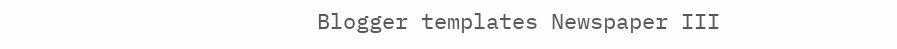Blogger templates Newspaper III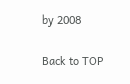by 2008

Back to TOP